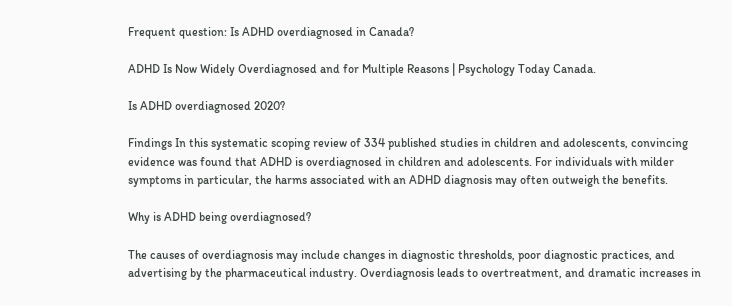Frequent question: Is ADHD overdiagnosed in Canada?

ADHD Is Now Widely Overdiagnosed and for Multiple Reasons | Psychology Today Canada.

Is ADHD overdiagnosed 2020?

Findings In this systematic scoping review of 334 published studies in children and adolescents, convincing evidence was found that ADHD is overdiagnosed in children and adolescents. For individuals with milder symptoms in particular, the harms associated with an ADHD diagnosis may often outweigh the benefits.

Why is ADHD being overdiagnosed?

The causes of overdiagnosis may include changes in diagnostic thresholds, poor diagnostic practices, and advertising by the pharmaceutical industry. Overdiagnosis leads to overtreatment, and dramatic increases in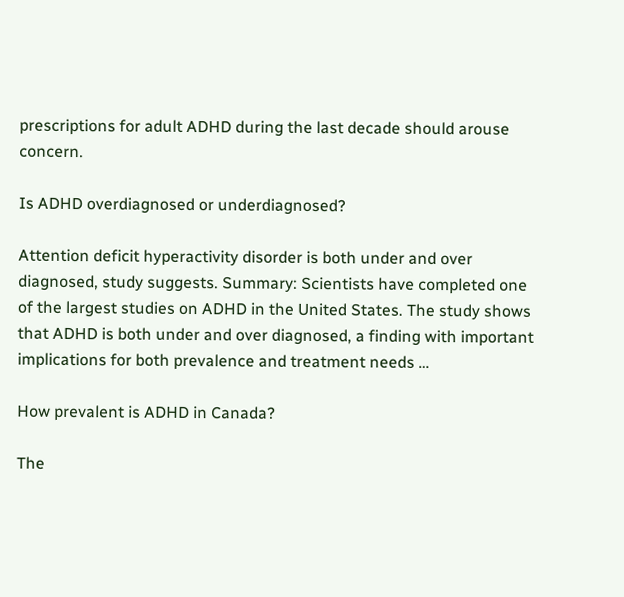prescriptions for adult ADHD during the last decade should arouse concern.

Is ADHD overdiagnosed or underdiagnosed?

Attention deficit hyperactivity disorder is both under and over diagnosed, study suggests. Summary: Scientists have completed one of the largest studies on ADHD in the United States. The study shows that ADHD is both under and over diagnosed, a finding with important implications for both prevalence and treatment needs …

How prevalent is ADHD in Canada?

The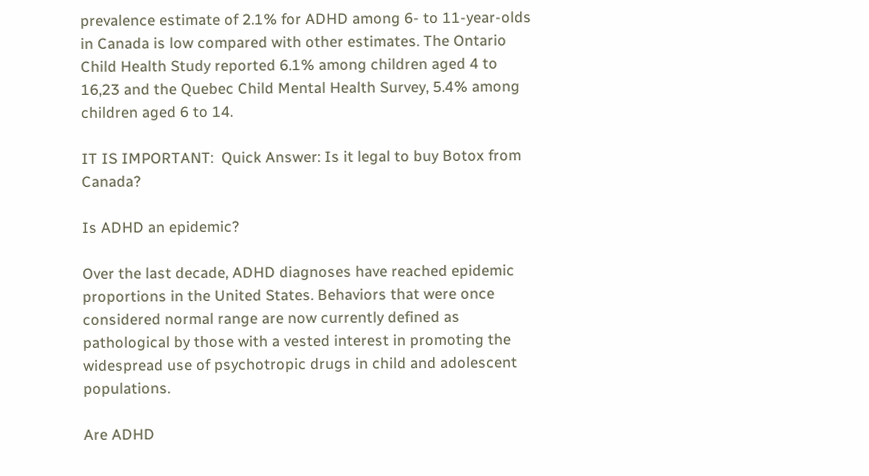prevalence estimate of 2.1% for ADHD among 6- to 11-year-olds in Canada is low compared with other estimates. The Ontario Child Health Study reported 6.1% among children aged 4 to 16,23 and the Quebec Child Mental Health Survey, 5.4% among children aged 6 to 14.

IT IS IMPORTANT:  Quick Answer: Is it legal to buy Botox from Canada?

Is ADHD an epidemic?

Over the last decade, ADHD diagnoses have reached epidemic proportions in the United States. Behaviors that were once considered normal range are now currently defined as pathological by those with a vested interest in promoting the widespread use of psychotropic drugs in child and adolescent populations.

Are ADHD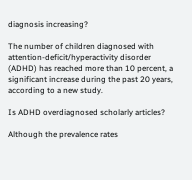diagnosis increasing?

The number of children diagnosed with attention-deficit/hyperactivity disorder (ADHD) has reached more than 10 percent, a significant increase during the past 20 years, according to a new study.

Is ADHD overdiagnosed scholarly articles?

Although the prevalence rates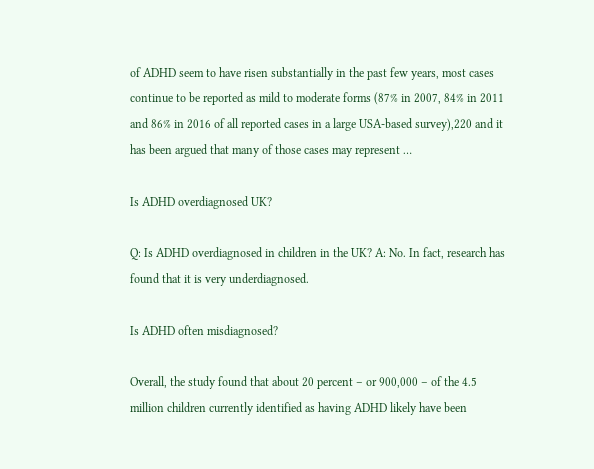of ADHD seem to have risen substantially in the past few years, most cases continue to be reported as mild to moderate forms (87% in 2007, 84% in 2011 and 86% in 2016 of all reported cases in a large USA-based survey),220 and it has been argued that many of those cases may represent …

Is ADHD overdiagnosed UK?

Q: Is ADHD overdiagnosed in children in the UK? A: No. In fact, research has found that it is very underdiagnosed.

Is ADHD often misdiagnosed?

Overall, the study found that about 20 percent – or 900,000 – of the 4.5 million children currently identified as having ADHD likely have been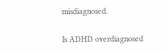misdiagnosed.

Is ADHD overdiagnosed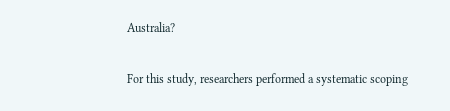Australia?

For this study, researchers performed a systematic scoping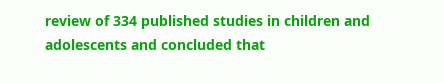review of 334 published studies in children and adolescents and concluded that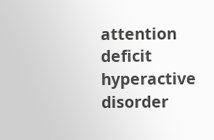attention deficit hyperactive disorder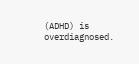(ADHD) is overdiagnosed.